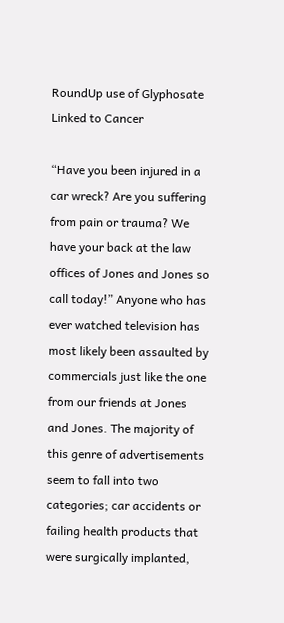RoundUp use of Glyphosate Linked to Cancer

“Have you been injured in a car wreck? Are you suffering from pain or trauma? We have your back at the law offices of Jones and Jones so call today!” Anyone who has ever watched television has most likely been assaulted by commercials just like the one from our friends at Jones and Jones. The majority of this genre of advertisements seem to fall into two categories; car accidents or failing health products that were surgically implanted,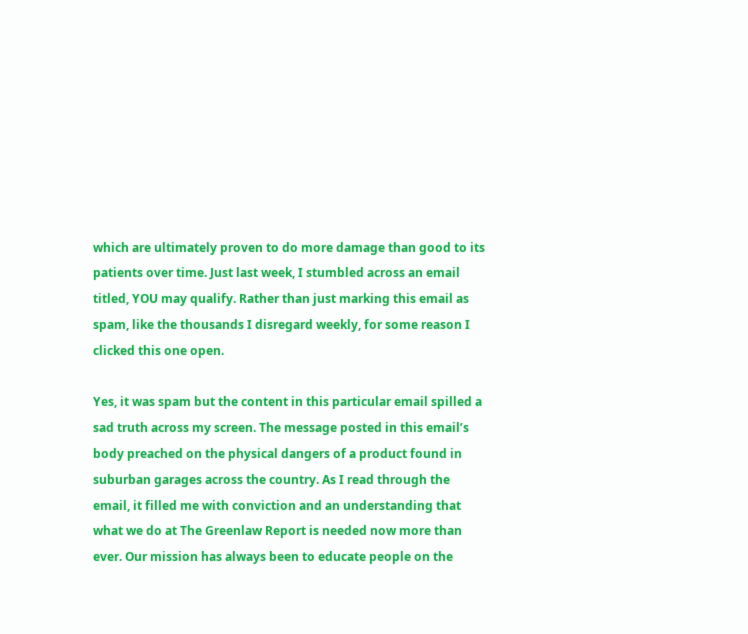which are ultimately proven to do more damage than good to its patients over time. Just last week, I stumbled across an email titled, YOU may qualify. Rather than just marking this email as spam, like the thousands I disregard weekly, for some reason I clicked this one open.

Yes, it was spam but the content in this particular email spilled a sad truth across my screen. The message posted in this email’s body preached on the physical dangers of a product found in suburban garages across the country. As I read through the email, it filled me with conviction and an understanding that what we do at The Greenlaw Report is needed now more than ever. Our mission has always been to educate people on the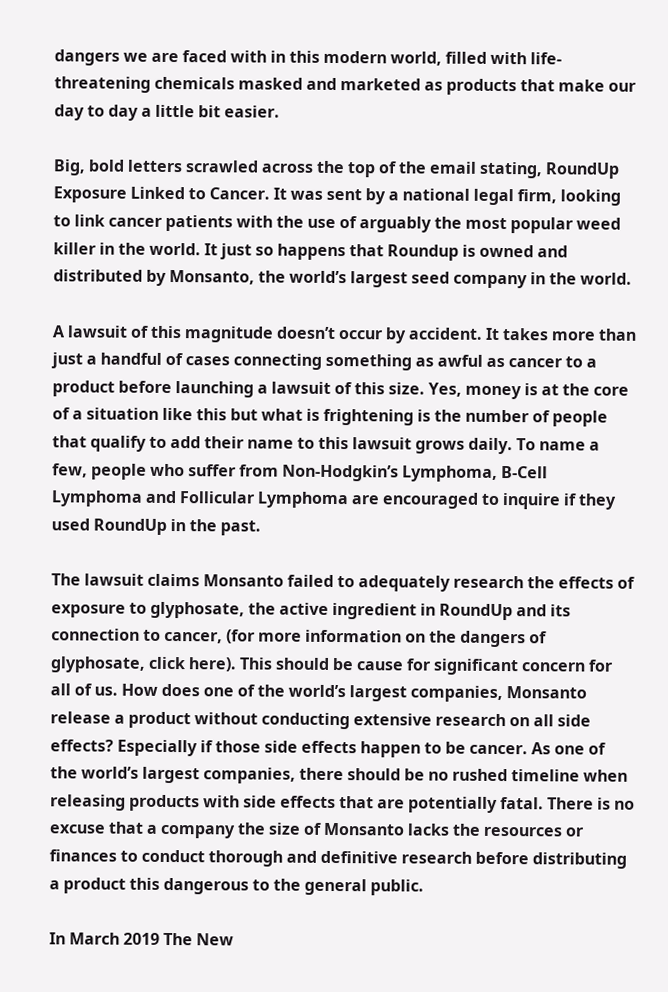dangers we are faced with in this modern world, filled with life-threatening chemicals masked and marketed as products that make our day to day a little bit easier.

Big, bold letters scrawled across the top of the email stating, RoundUp Exposure Linked to Cancer. It was sent by a national legal firm, looking to link cancer patients with the use of arguably the most popular weed killer in the world. It just so happens that Roundup is owned and distributed by Monsanto, the world’s largest seed company in the world.

A lawsuit of this magnitude doesn’t occur by accident. It takes more than just a handful of cases connecting something as awful as cancer to a product before launching a lawsuit of this size. Yes, money is at the core of a situation like this but what is frightening is the number of people that qualify to add their name to this lawsuit grows daily. To name a few, people who suffer from Non-Hodgkin’s Lymphoma, B-Cell Lymphoma and Follicular Lymphoma are encouraged to inquire if they used RoundUp in the past.

The lawsuit claims Monsanto failed to adequately research the effects of exposure to glyphosate, the active ingredient in RoundUp and its connection to cancer, (for more information on the dangers of glyphosate, click here). This should be cause for significant concern for all of us. How does one of the world’s largest companies, Monsanto release a product without conducting extensive research on all side effects? Especially if those side effects happen to be cancer. As one of the world’s largest companies, there should be no rushed timeline when releasing products with side effects that are potentially fatal. There is no excuse that a company the size of Monsanto lacks the resources or finances to conduct thorough and definitive research before distributing a product this dangerous to the general public.

In March 2019 The New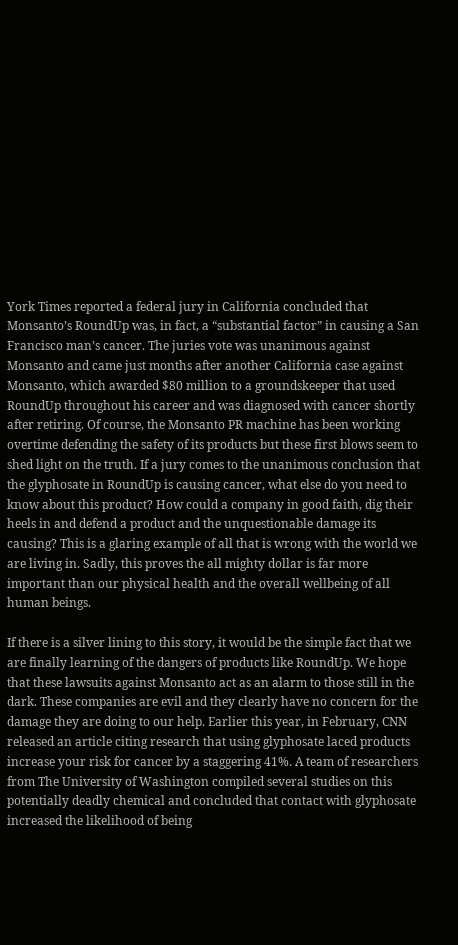York Times reported a federal jury in California concluded that Monsanto’s RoundUp was, in fact, a “substantial factor” in causing a San Francisco man’s cancer. The juries vote was unanimous against Monsanto and came just months after another California case against Monsanto, which awarded $80 million to a groundskeeper that used RoundUp throughout his career and was diagnosed with cancer shortly after retiring. Of course, the Monsanto PR machine has been working overtime defending the safety of its products but these first blows seem to shed light on the truth. If a jury comes to the unanimous conclusion that the glyphosate in RoundUp is causing cancer, what else do you need to know about this product? How could a company in good faith, dig their heels in and defend a product and the unquestionable damage its causing? This is a glaring example of all that is wrong with the world we are living in. Sadly, this proves the all mighty dollar is far more important than our physical health and the overall wellbeing of all human beings.

If there is a silver lining to this story, it would be the simple fact that we are finally learning of the dangers of products like RoundUp. We hope that these lawsuits against Monsanto act as an alarm to those still in the dark. These companies are evil and they clearly have no concern for the damage they are doing to our help. Earlier this year, in February, CNN released an article citing research that using glyphosate laced products increase your risk for cancer by a staggering 41%. A team of researchers from The University of Washington compiled several studies on this potentially deadly chemical and concluded that contact with glyphosate increased the likelihood of being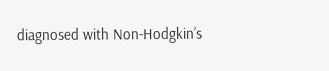diagnosed with Non-Hodgkin’s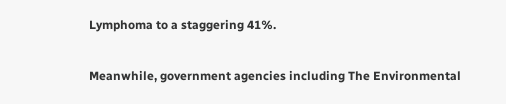Lymphoma to a staggering 41%.

Meanwhile, government agencies including The Environmental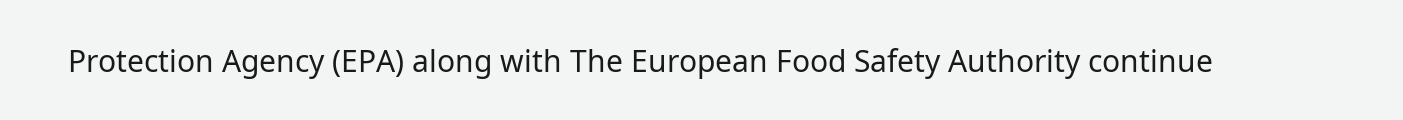Protection Agency (EPA) along with The European Food Safety Authority continue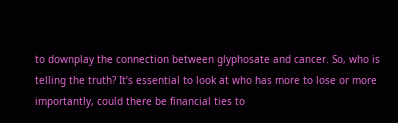to downplay the connection between glyphosate and cancer. So, who is telling the truth? It’s essential to look at who has more to lose or more importantly, could there be financial ties to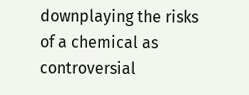downplaying the risks of a chemical as controversial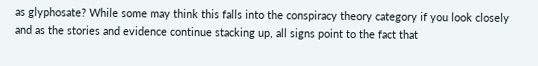as glyphosate? While some may think this falls into the conspiracy theory category if you look closely and as the stories and evidence continue stacking up, all signs point to the fact that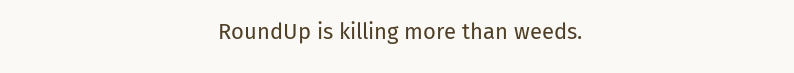RoundUp is killing more than weeds.